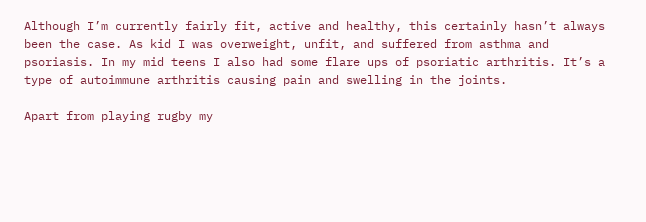Although I’m currently fairly fit, active and healthy, this certainly hasn’t always been the case. As kid I was overweight, unfit, and suffered from asthma and psoriasis. In my mid teens I also had some flare ups of psoriatic arthritis. It’s a type of autoimmune arthritis causing pain and swelling in the joints.

Apart from playing rugby my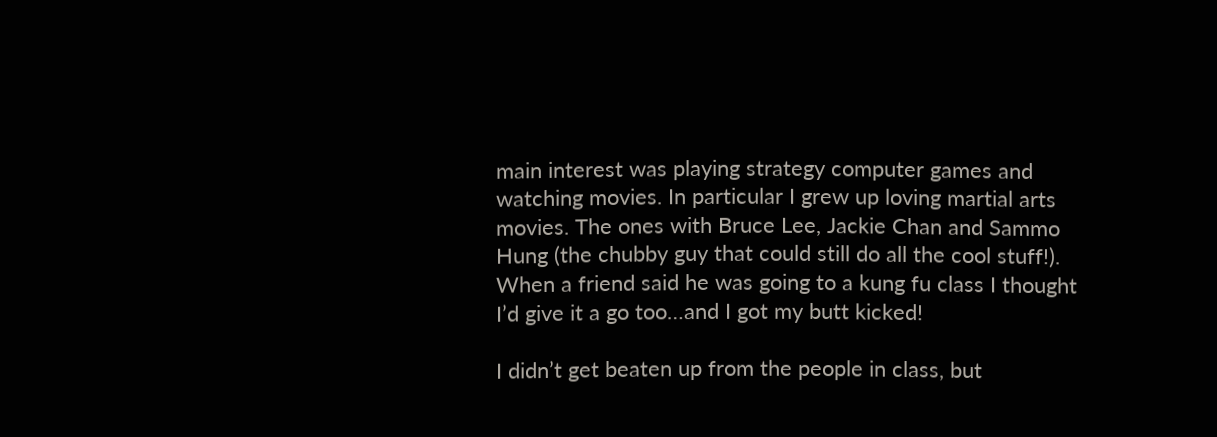main interest was playing strategy computer games and watching movies. In particular I grew up loving martial arts movies. The ones with Bruce Lee, Jackie Chan and Sammo Hung (the chubby guy that could still do all the cool stuff!). When a friend said he was going to a kung fu class I thought I’d give it a go too…and I got my butt kicked!

I didn’t get beaten up from the people in class, but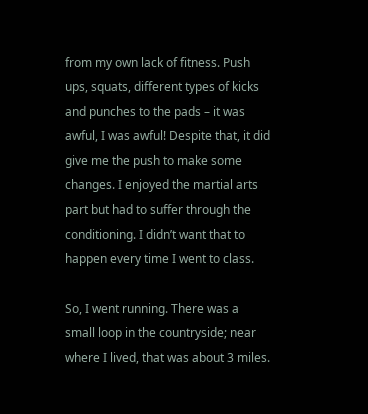from my own lack of fitness. Push ups, squats, different types of kicks and punches to the pads – it was awful, I was awful! Despite that, it did give me the push to make some changes. I enjoyed the martial arts part but had to suffer through the conditioning. I didn’t want that to happen every time I went to class.

So, I went running. There was a small loop in the countryside; near where I lived, that was about 3 miles.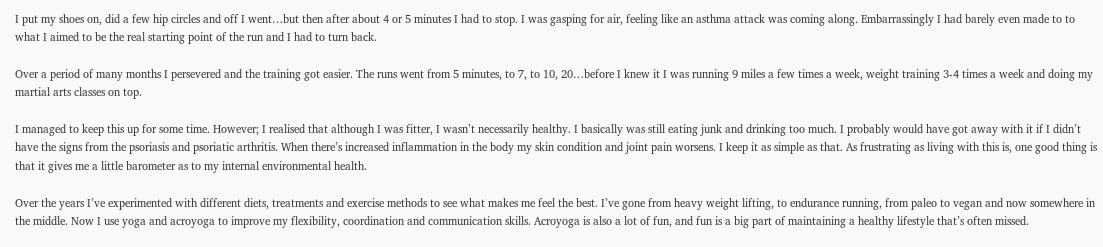I put my shoes on, did a few hip circles and off I went…but then after about 4 or 5 minutes I had to stop. I was gasping for air, feeling like an asthma attack was coming along. Embarrassingly I had barely even made to to what I aimed to be the real starting point of the run and I had to turn back.

Over a period of many months I persevered and the training got easier. The runs went from 5 minutes, to 7, to 10, 20…before I knew it I was running 9 miles a few times a week, weight training 3-4 times a week and doing my martial arts classes on top.

I managed to keep this up for some time. However; I realised that although I was fitter, I wasn’t necessarily healthy. I basically was still eating junk and drinking too much. I probably would have got away with it if I didn’t have the signs from the psoriasis and psoriatic arthritis. When there’s increased inflammation in the body my skin condition and joint pain worsens. I keep it as simple as that. As frustrating as living with this is, one good thing is that it gives me a little barometer as to my internal environmental health.

Over the years I’ve experimented with different diets, treatments and exercise methods to see what makes me feel the best. I’ve gone from heavy weight lifting, to endurance running, from paleo to vegan and now somewhere in the middle. Now I use yoga and acroyoga to improve my flexibility, coordination and communication skills. Acroyoga is also a lot of fun, and fun is a big part of maintaining a healthy lifestyle that’s often missed.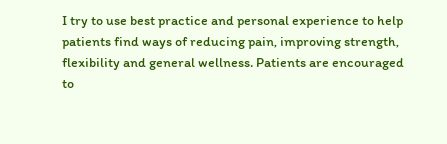I try to use best practice and personal experience to help patients find ways of reducing pain, improving strength, flexibility and general wellness. Patients are encouraged to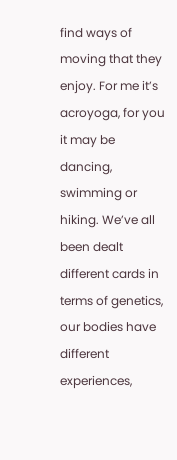find ways of moving that they enjoy. For me it’s acroyoga, for you it may be dancing, swimming or hiking. We’ve all been dealt different cards in terms of genetics, our bodies have different experiences,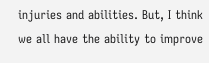injuries and abilities. But, I think we all have the ability to improve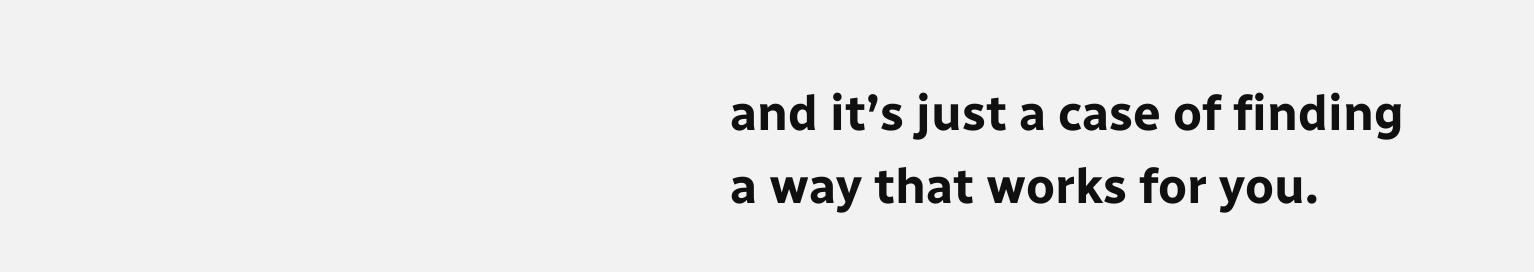and it’s just a case of finding a way that works for you.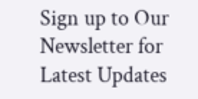Sign up to Our Newsletter for
Latest Updates